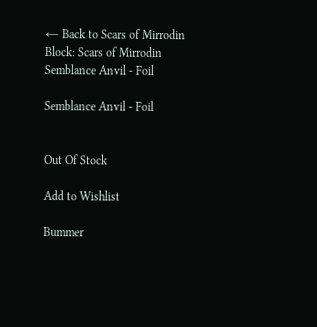← Back to Scars of Mirrodin Block: Scars of Mirrodin
Semblance Anvil - Foil

Semblance Anvil - Foil


Out Of Stock

Add to Wishlist

Bummer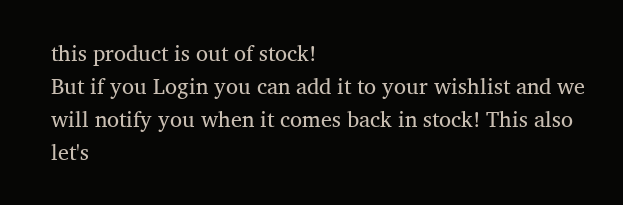this product is out of stock!
But if you Login you can add it to your wishlist and we will notify you when it comes back in stock! This also let's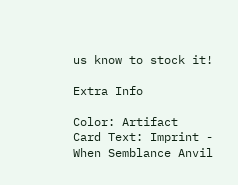us know to stock it!

Extra Info

Color: Artifact
Card Text: Imprint - When Semblance Anvil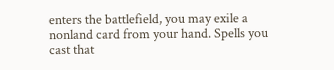enters the battlefield, you may exile a nonland card from your hand. Spells you cast that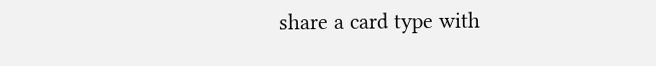share a card type with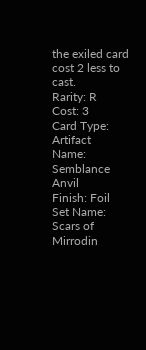the exiled card cost 2 less to cast.
Rarity: R
Cost: 3
Card Type: Artifact
Name: Semblance Anvil
Finish: Foil
Set Name: Scars of Mirrodin